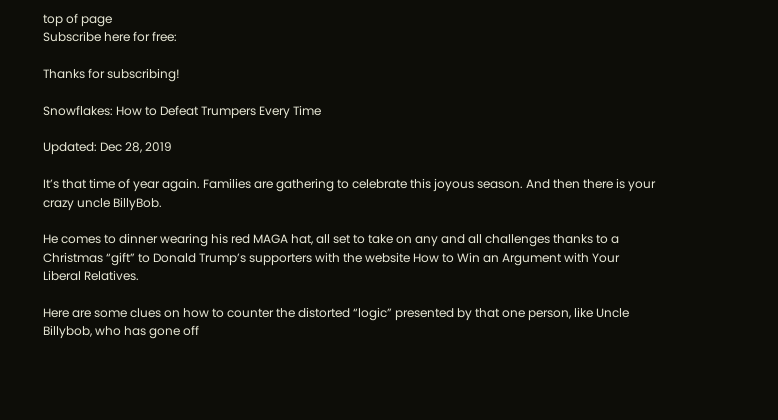top of page
Subscribe here for free:

Thanks for subscribing!

Snowflakes: How to Defeat Trumpers Every Time

Updated: Dec 28, 2019

It’s that time of year again. Families are gathering to celebrate this joyous season. And then there is your crazy uncle BillyBob.

He comes to dinner wearing his red MAGA hat, all set to take on any and all challenges thanks to a Christmas “gift” to Donald Trump’s supporters with the website How to Win an Argument with Your Liberal Relatives.

Here are some clues on how to counter the distorted “logic” presented by that one person, like Uncle Billybob, who has gone off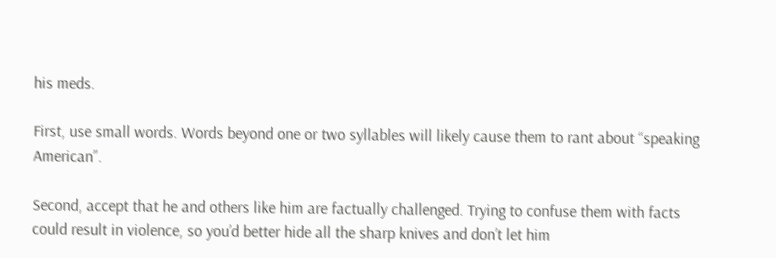his meds.

First, use small words. Words beyond one or two syllables will likely cause them to rant about “speaking American”.

Second, accept that he and others like him are factually challenged. Trying to confuse them with facts could result in violence, so you’d better hide all the sharp knives and don’t let him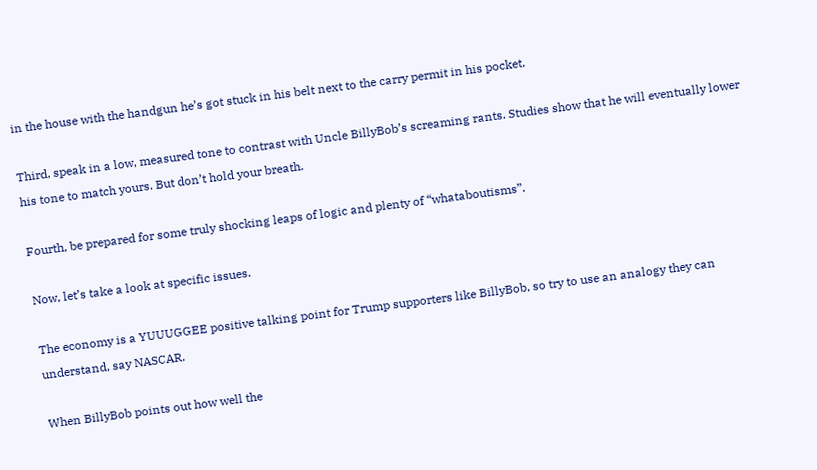in the house with the handgun he’s got stuck in his belt next to the carry permit in his pocket.

Third, speak in a low, measured tone to contrast with Uncle BillyBob’s screaming rants. Studies show that he will eventually lower his tone to match yours. But don’t hold your breath.

Fourth, be prepared for some truly shocking leaps of logic and plenty of “whataboutisms”.

Now, let’s take a look at specific issues.

The economy is a YUUUGGEE positive talking point for Trump supporters like BillyBob, so try to use an analogy they can understand, say NASCAR.

When BillyBob points out how well the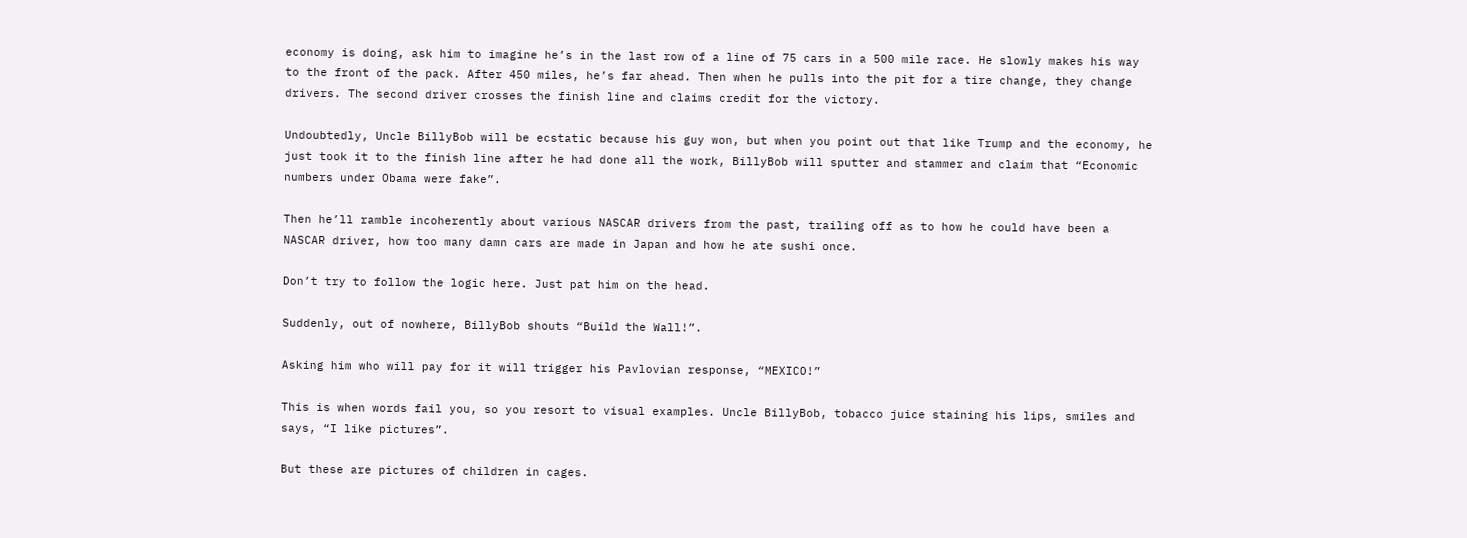economy is doing, ask him to imagine he’s in the last row of a line of 75 cars in a 500 mile race. He slowly makes his way to the front of the pack. After 450 miles, he’s far ahead. Then when he pulls into the pit for a tire change, they change drivers. The second driver crosses the finish line and claims credit for the victory.

Undoubtedly, Uncle BillyBob will be ecstatic because his guy won, but when you point out that like Trump and the economy, he just took it to the finish line after he had done all the work, BillyBob will sputter and stammer and claim that “Economic numbers under Obama were fake”.

Then he’ll ramble incoherently about various NASCAR drivers from the past, trailing off as to how he could have been a NASCAR driver, how too many damn cars are made in Japan and how he ate sushi once.

Don’t try to follow the logic here. Just pat him on the head.

Suddenly, out of nowhere, BillyBob shouts “Build the Wall!”.

Asking him who will pay for it will trigger his Pavlovian response, “MEXICO!”

This is when words fail you, so you resort to visual examples. Uncle BillyBob, tobacco juice staining his lips, smiles and says, “I like pictures”.

But these are pictures of children in cages.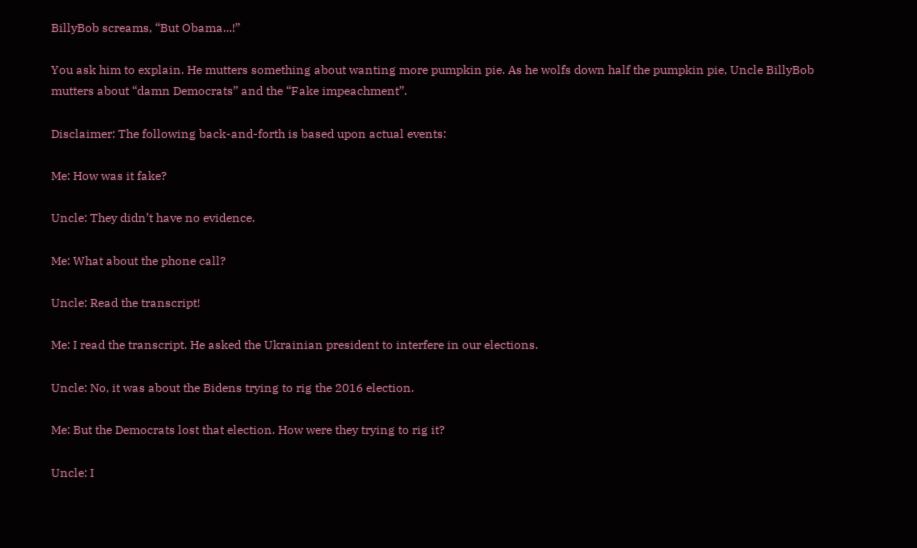BillyBob screams, “But Obama...!”

You ask him to explain. He mutters something about wanting more pumpkin pie. As he wolfs down half the pumpkin pie, Uncle BillyBob mutters about “damn Democrats” and the “Fake impeachment”.

Disclaimer: The following back-and-forth is based upon actual events:

Me: How was it fake?

Uncle: They didn’t have no evidence.

Me: What about the phone call?

Uncle: Read the transcript!

Me: I read the transcript. He asked the Ukrainian president to interfere in our elections.

Uncle: No, it was about the Bidens trying to rig the 2016 election.

Me: But the Democrats lost that election. How were they trying to rig it?

Uncle: I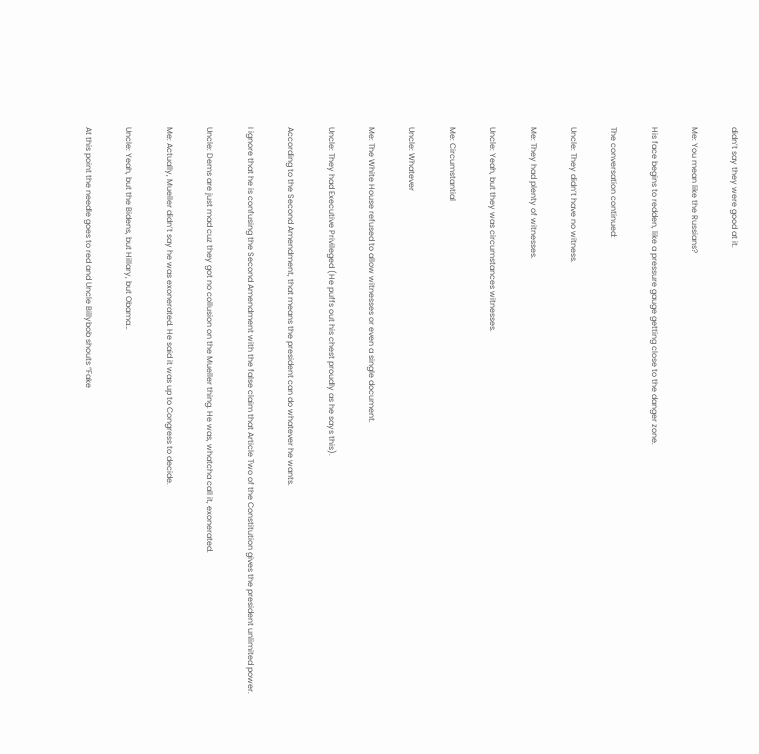didn’t say they were good at it.

Me: You mean like the Russians?

His face begins to redden, like a pressure gauge getting close to the danger zone.

The conversation continued:

Uncle: They didn’t have no witness.

Me: They had plenty of witnesses.

Uncle: Yeah, but they was circumstances witnesses.

Me: Circumstantial

Uncle: Whatever

Me: The White House refused to allow witnesses or even a single document.

Uncle: They had Executive Privileged (He puffs out his chest proudly as he says this).

According to the Second Amendment, that means the president can do whatever he wants.

I ignore that he is confusing the Second Amendment with the false claim that Article Two of the Constitution gives the president unlimited power.

Uncle: Dems are just mad cuz they got no collusion on the Mueller thing. He was, whatcha call it, exonerated.

Me: Actually, Mueller didn’t say he was exonerated. He said it was up to Congress to decide.

Uncle: Yeah, but the Bidens, but Hillary, but Obama…

At this point the needle goes to red and Uncle Billybob shouts “Fake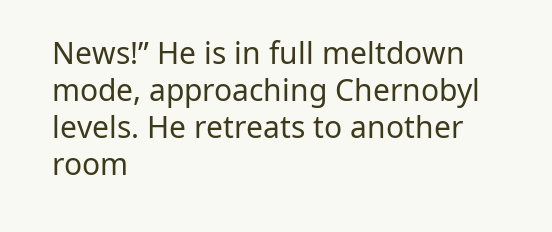News!” He is in full meltdown mode, approaching Chernobyl levels. He retreats to another room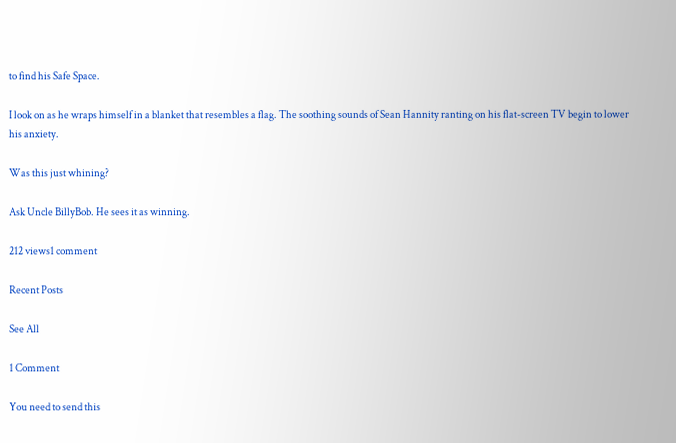to find his Safe Space.

I look on as he wraps himself in a blanket that resembles a flag. The soothing sounds of Sean Hannity ranting on his flat-screen TV begin to lower his anxiety.

Was this just whining?

Ask Uncle BillyBob. He sees it as winning.

212 views1 comment

Recent Posts

See All

1 Comment

You need to send this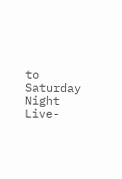to Saturday Night Live-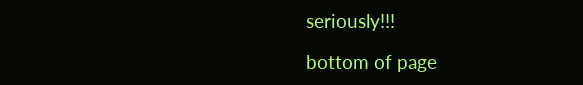seriously!!!

bottom of page